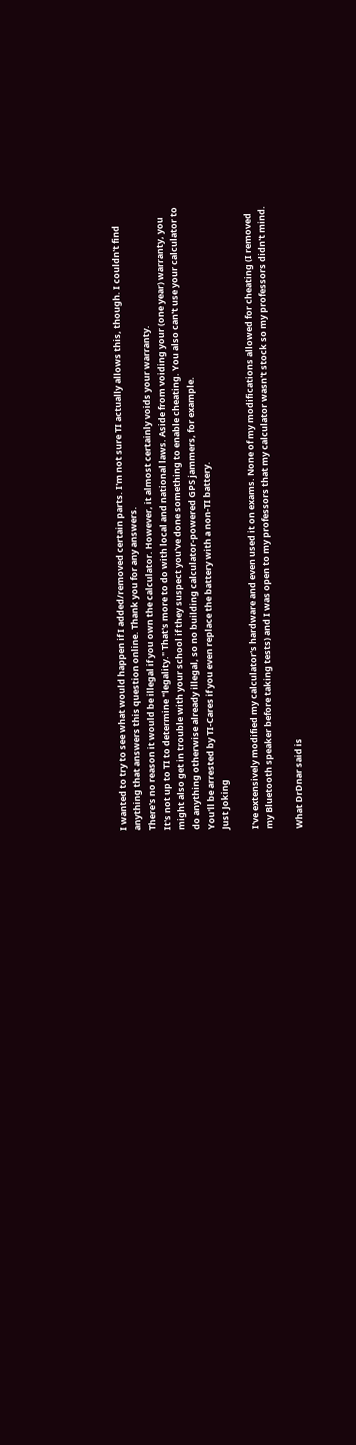I wanted to try to see what would happen if I added/removed certain parts. I'm not sure TI actually allows this, though. I couldn't find anything that answers this question online. Thank you for any answers.
There's no reason it would be illegal if you own the calculator. However, it almost certainly voids your warranty.
It's not up to TI to determine "legality." That's more to do with local and national laws. Aside from voiding your (one year) warranty, you might also get in trouble with your school if they suspect you've done something to enable cheating. You also can't use your calculator to do anything otherwise already illegal, so no building calculator-powered GPS jammers, for example.
You'll be arrested by TI-Cares if you even replace the battery with a non-TI battery.
Just Joking

I've extensively modified my calculator's hardware and even used it on exams. None of my modifications allowed for cheating (I removed my Bluetooth speaker before taking tests) and I was open to my professors that my calculator wasn't stock so my professors didn't mind.

What DrDnar said is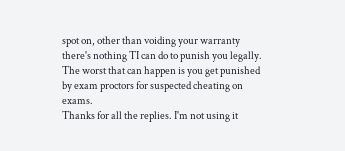spot on, other than voiding your warranty there's nothing TI can do to punish you legally. The worst that can happen is you get punished by exam proctors for suspected cheating on exams.
Thanks for all the replies. I'm not using it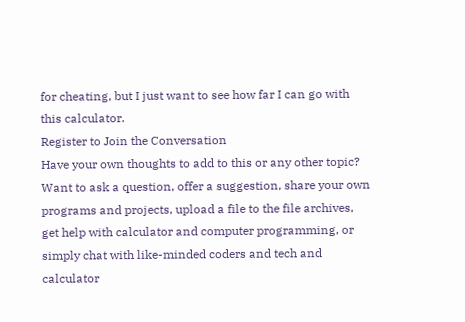for cheating, but I just want to see how far I can go with this calculator.
Register to Join the Conversation
Have your own thoughts to add to this or any other topic? Want to ask a question, offer a suggestion, share your own programs and projects, upload a file to the file archives, get help with calculator and computer programming, or simply chat with like-minded coders and tech and calculator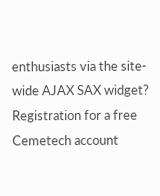enthusiasts via the site-wide AJAX SAX widget? Registration for a free Cemetech account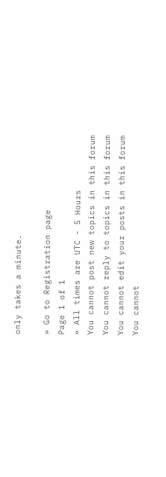only takes a minute.

» Go to Registration page
Page 1 of 1
» All times are UTC - 5 Hours
You cannot post new topics in this forum
You cannot reply to topics in this forum
You cannot edit your posts in this forum
You cannot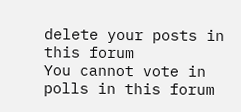delete your posts in this forum
You cannot vote in polls in this forum